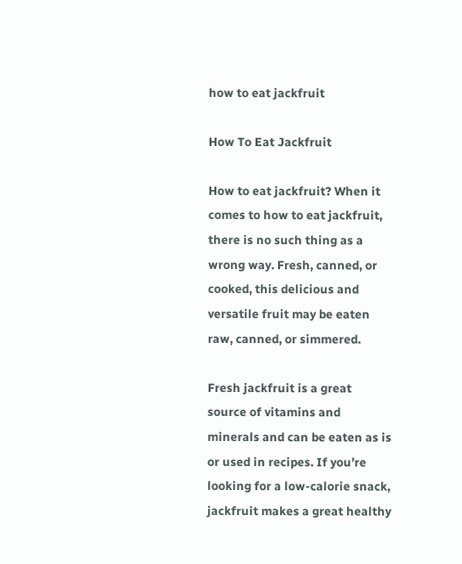how to eat jackfruit

How To Eat Jackfruit

How to eat jackfruit? When it comes to how to eat jackfruit, there is no such thing as a wrong way. Fresh, canned, or cooked, this delicious and versatile fruit may be eaten raw, canned, or simmered.

Fresh jackfruit is a great source of vitamins and minerals and can be eaten as is or used in recipes. If you’re looking for a low-calorie snack, jackfruit makes a great healthy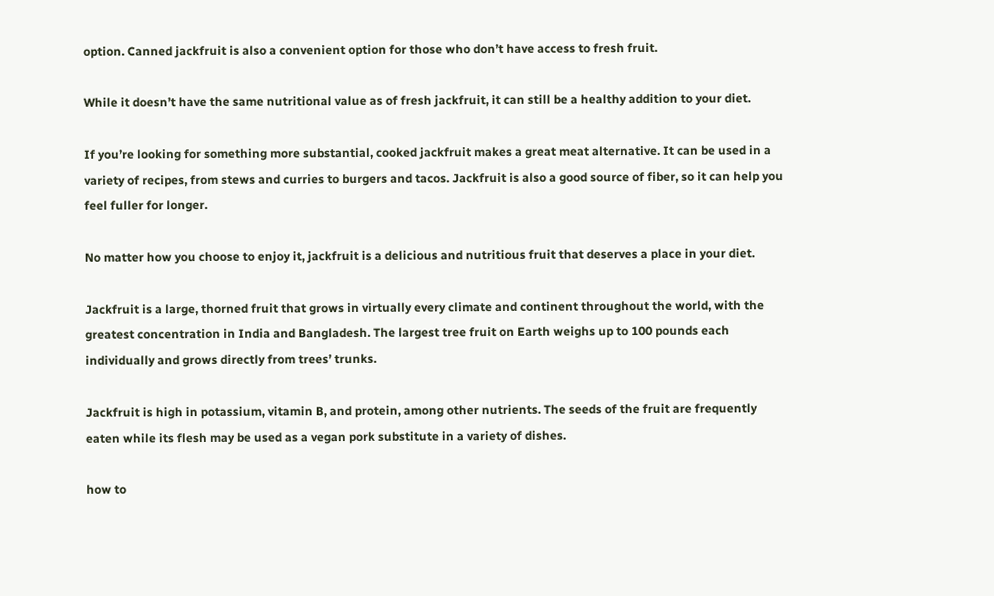option. Canned jackfruit is also a convenient option for those who don’t have access to fresh fruit.

While it doesn’t have the same nutritional value as of fresh jackfruit, it can still be a healthy addition to your diet.

If you’re looking for something more substantial, cooked jackfruit makes a great meat alternative. It can be used in a variety of recipes, from stews and curries to burgers and tacos. Jackfruit is also a good source of fiber, so it can help you feel fuller for longer.

No matter how you choose to enjoy it, jackfruit is a delicious and nutritious fruit that deserves a place in your diet.

Jackfruit is a large, thorned fruit that grows in virtually every climate and continent throughout the world, with the greatest concentration in India and Bangladesh. The largest tree fruit on Earth weighs up to 100 pounds each individually and grows directly from trees’ trunks.

Jackfruit is high in potassium, vitamin B, and protein, among other nutrients. The seeds of the fruit are frequently eaten while its flesh may be used as a vegan pork substitute in a variety of dishes.

how to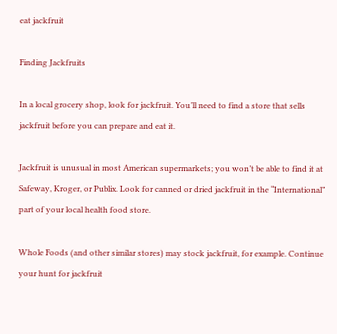eat jackfruit

Finding Jackfruits

In a local grocery shop, look for jackfruit. You’ll need to find a store that sells jackfruit before you can prepare and eat it.

Jackfruit is unusual in most American supermarkets; you won’t be able to find it at Safeway, Kroger, or Publix. Look for canned or dried jackfruit in the “International” part of your local health food store.

Whole Foods (and other similar stores) may stock jackfruit, for example. Continue your hunt for jackfruit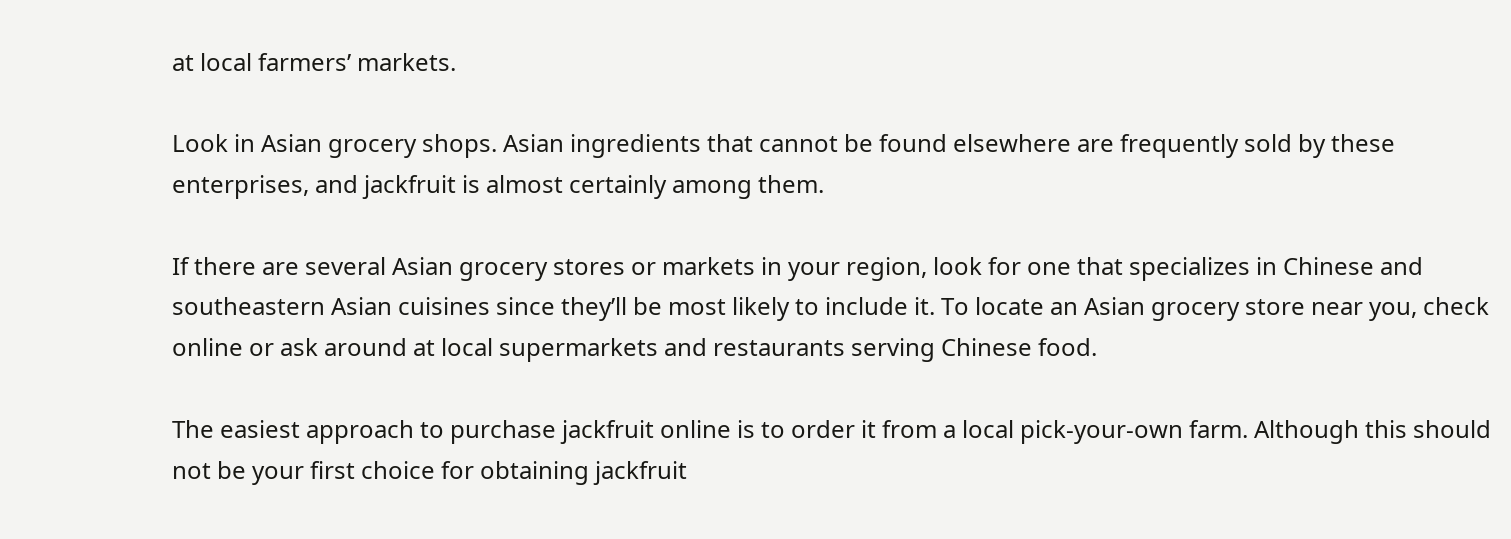at local farmers’ markets.

Look in Asian grocery shops. Asian ingredients that cannot be found elsewhere are frequently sold by these enterprises, and jackfruit is almost certainly among them.

If there are several Asian grocery stores or markets in your region, look for one that specializes in Chinese and southeastern Asian cuisines since they’ll be most likely to include it. To locate an Asian grocery store near you, check online or ask around at local supermarkets and restaurants serving Chinese food.

The easiest approach to purchase jackfruit online is to order it from a local pick-your-own farm. Although this should not be your first choice for obtaining jackfruit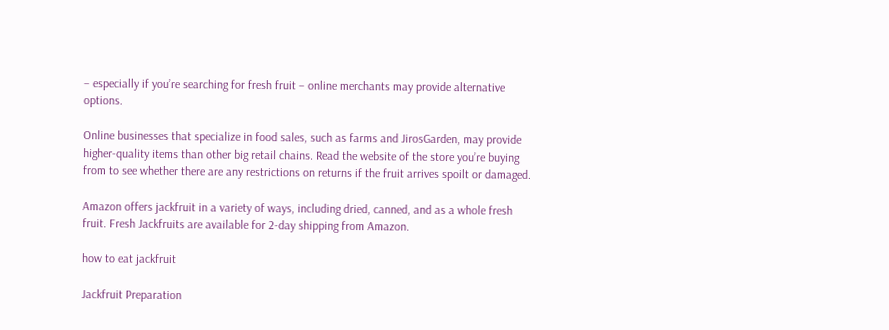– especially if you’re searching for fresh fruit – online merchants may provide alternative options.

Online businesses that specialize in food sales, such as farms and JirosGarden, may provide higher-quality items than other big retail chains. Read the website of the store you’re buying from to see whether there are any restrictions on returns if the fruit arrives spoilt or damaged.

Amazon offers jackfruit in a variety of ways, including dried, canned, and as a whole fresh fruit. Fresh Jackfruits are available for 2-day shipping from Amazon.

how to eat jackfruit

Jackfruit Preparation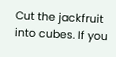Cut the jackfruit into cubes. If you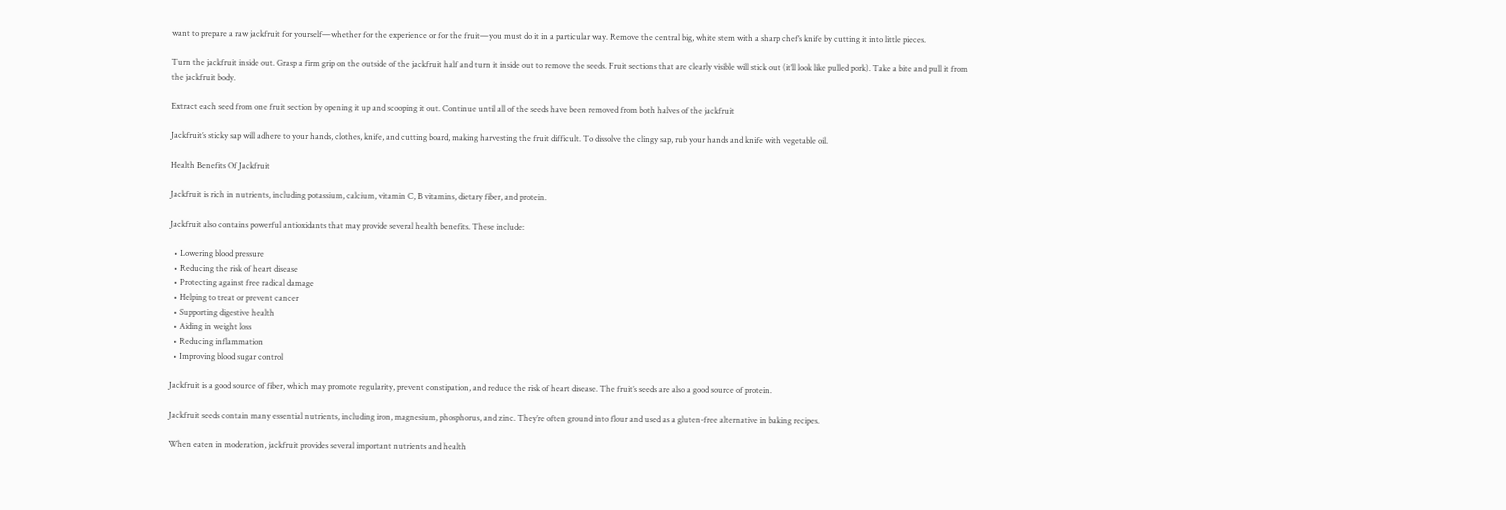want to prepare a raw jackfruit for yourself—whether for the experience or for the fruit—you must do it in a particular way. Remove the central big, white stem with a sharp chef’s knife by cutting it into little pieces.

Turn the jackfruit inside out. Grasp a firm grip on the outside of the jackfruit half and turn it inside out to remove the seeds. Fruit sections that are clearly visible will stick out (it’ll look like pulled pork). Take a bite and pull it from the jackfruit body.

Extract each seed from one fruit section by opening it up and scooping it out. Continue until all of the seeds have been removed from both halves of the jackfruit

Jackfruit’s sticky sap will adhere to your hands, clothes, knife, and cutting board, making harvesting the fruit difficult. To dissolve the clingy sap, rub your hands and knife with vegetable oil.

Health Benefits Of Jackfruit

Jackfruit is rich in nutrients, including potassium, calcium, vitamin C, B vitamins, dietary fiber, and protein.

Jackfruit also contains powerful antioxidants that may provide several health benefits. These include:

  • Lowering blood pressure
  • Reducing the risk of heart disease
  • Protecting against free radical damage
  • Helping to treat or prevent cancer
  • Supporting digestive health
  • Aiding in weight loss
  • Reducing inflammation
  • Improving blood sugar control

Jackfruit is a good source of fiber, which may promote regularity, prevent constipation, and reduce the risk of heart disease. The fruit’s seeds are also a good source of protein.

Jackfruit seeds contain many essential nutrients, including iron, magnesium, phosphorus, and zinc. They’re often ground into flour and used as a gluten-free alternative in baking recipes.

When eaten in moderation, jackfruit provides several important nutrients and health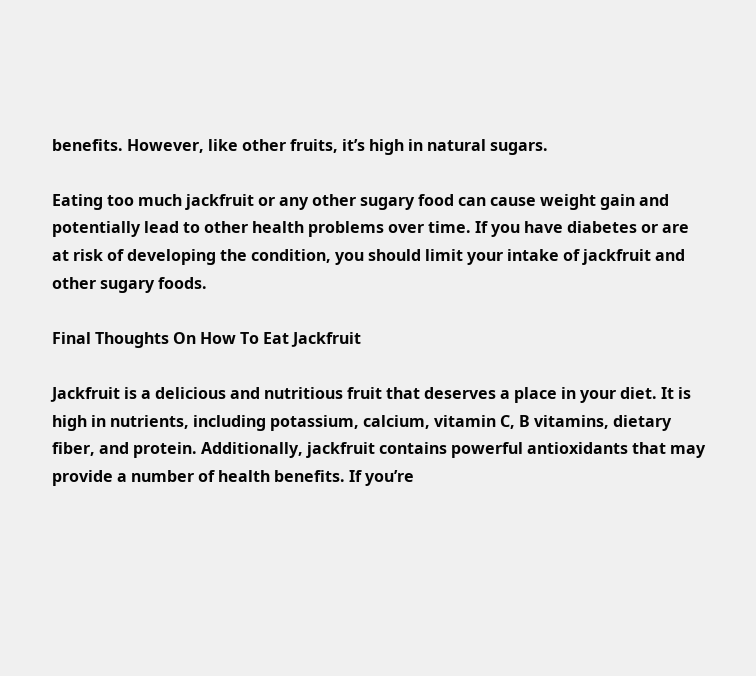benefits. However, like other fruits, it’s high in natural sugars.

Eating too much jackfruit or any other sugary food can cause weight gain and potentially lead to other health problems over time. If you have diabetes or are at risk of developing the condition, you should limit your intake of jackfruit and other sugary foods.

Final Thoughts On How To Eat Jackfruit

Jackfruit is a delicious and nutritious fruit that deserves a place in your diet. It is high in nutrients, including potassium, calcium, vitamin C, B vitamins, dietary fiber, and protein. Additionally, jackfruit contains powerful antioxidants that may provide a number of health benefits. If you’re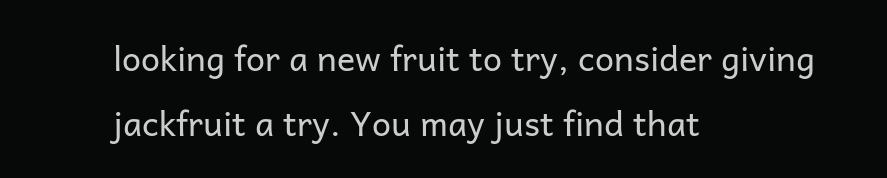looking for a new fruit to try, consider giving jackfruit a try. You may just find that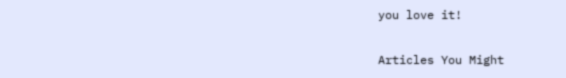you love it!

Articles You Might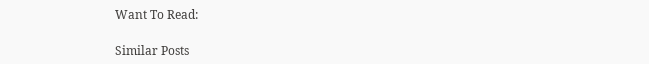Want To Read:

Similar Posts